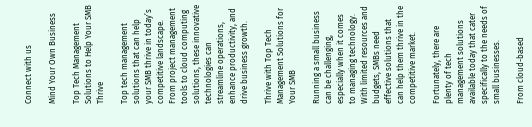Connect with us

Mind Your Own Business

Top Tech Management Solutions to Help Your SMB Thrive

Top tech management solutions that can help your SMB thrive in today’s competitive landscape. From project management tools to cloud computing solutions, these innovative technologies can streamline operations, enhance productivity, and drive business growth.

Thrive with Top Tech Management Solutions for Your SMB

Running a small business can be challenging, especially when it comes to managing technology. With limited resources and budgets, SMBs need effective solutions that can help them thrive in the competitive market.

Fortunately, there are plenty of tech management solutions available today that cater specifically to the needs of small businesses.

From cloud-based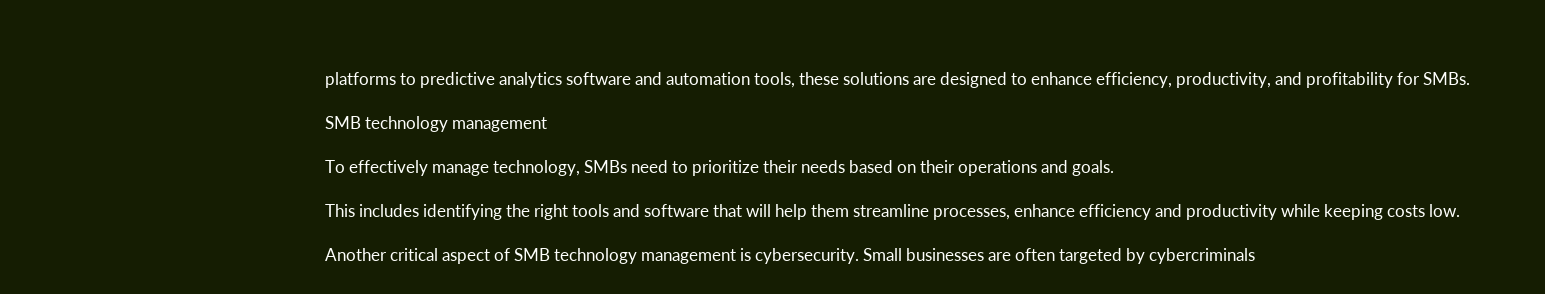platforms to predictive analytics software and automation tools, these solutions are designed to enhance efficiency, productivity, and profitability for SMBs.

SMB technology management

To effectively manage technology, SMBs need to prioritize their needs based on their operations and goals.

This includes identifying the right tools and software that will help them streamline processes, enhance efficiency and productivity while keeping costs low.

Another critical aspect of SMB technology management is cybersecurity. Small businesses are often targeted by cybercriminals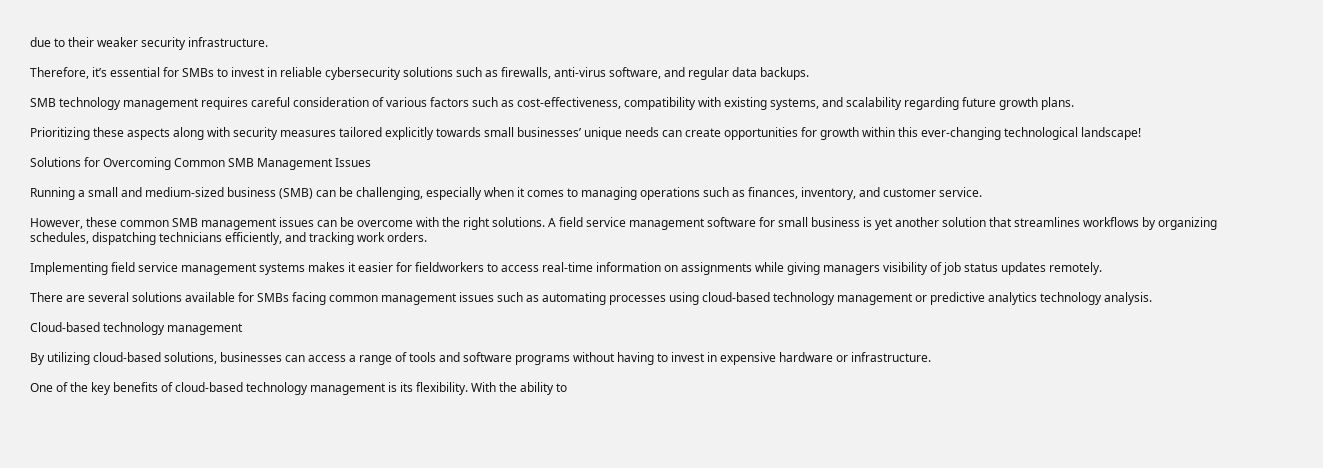due to their weaker security infrastructure.

Therefore, it’s essential for SMBs to invest in reliable cybersecurity solutions such as firewalls, anti-virus software, and regular data backups.

SMB technology management requires careful consideration of various factors such as cost-effectiveness, compatibility with existing systems, and scalability regarding future growth plans.

Prioritizing these aspects along with security measures tailored explicitly towards small businesses’ unique needs can create opportunities for growth within this ever-changing technological landscape!

Solutions for Overcoming Common SMB Management Issues

Running a small and medium-sized business (SMB) can be challenging, especially when it comes to managing operations such as finances, inventory, and customer service.

However, these common SMB management issues can be overcome with the right solutions. A field service management software for small business is yet another solution that streamlines workflows by organizing schedules, dispatching technicians efficiently, and tracking work orders.

Implementing field service management systems makes it easier for fieldworkers to access real-time information on assignments while giving managers visibility of job status updates remotely.

There are several solutions available for SMBs facing common management issues such as automating processes using cloud-based technology management or predictive analytics technology analysis.

Cloud-based technology management

By utilizing cloud-based solutions, businesses can access a range of tools and software programs without having to invest in expensive hardware or infrastructure.

One of the key benefits of cloud-based technology management is its flexibility. With the ability to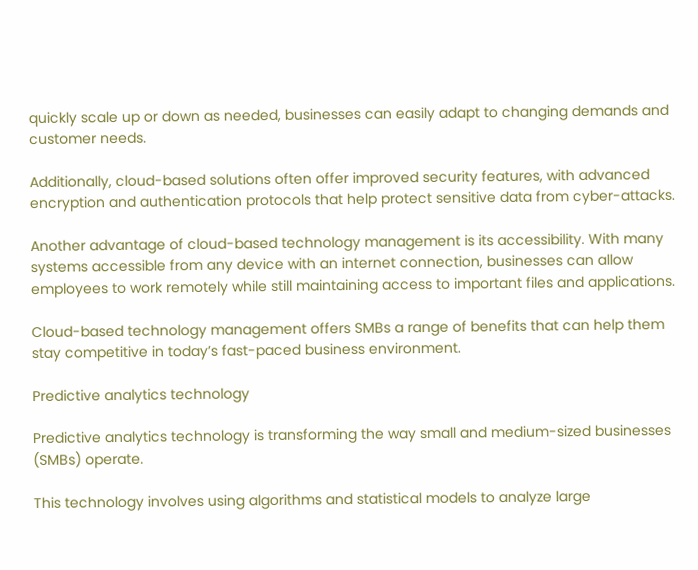quickly scale up or down as needed, businesses can easily adapt to changing demands and customer needs.

Additionally, cloud-based solutions often offer improved security features, with advanced encryption and authentication protocols that help protect sensitive data from cyber-attacks.

Another advantage of cloud-based technology management is its accessibility. With many systems accessible from any device with an internet connection, businesses can allow employees to work remotely while still maintaining access to important files and applications.

Cloud-based technology management offers SMBs a range of benefits that can help them stay competitive in today’s fast-paced business environment.

Predictive analytics technology

Predictive analytics technology is transforming the way small and medium-sized businesses (SMBs) operate.

This technology involves using algorithms and statistical models to analyze large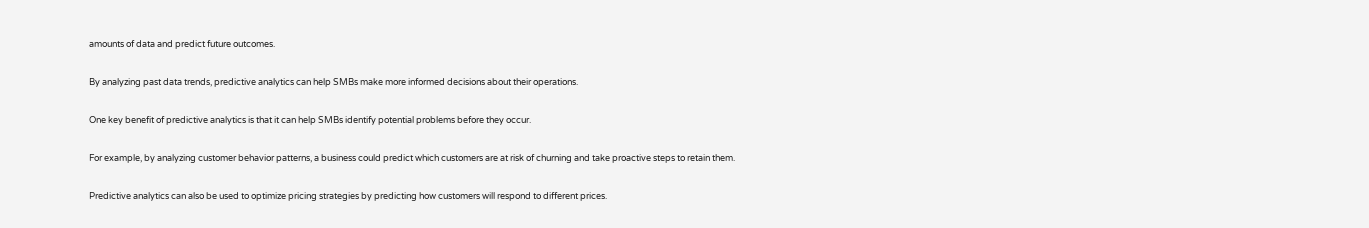amounts of data and predict future outcomes.

By analyzing past data trends, predictive analytics can help SMBs make more informed decisions about their operations.

One key benefit of predictive analytics is that it can help SMBs identify potential problems before they occur.

For example, by analyzing customer behavior patterns, a business could predict which customers are at risk of churning and take proactive steps to retain them.

Predictive analytics can also be used to optimize pricing strategies by predicting how customers will respond to different prices.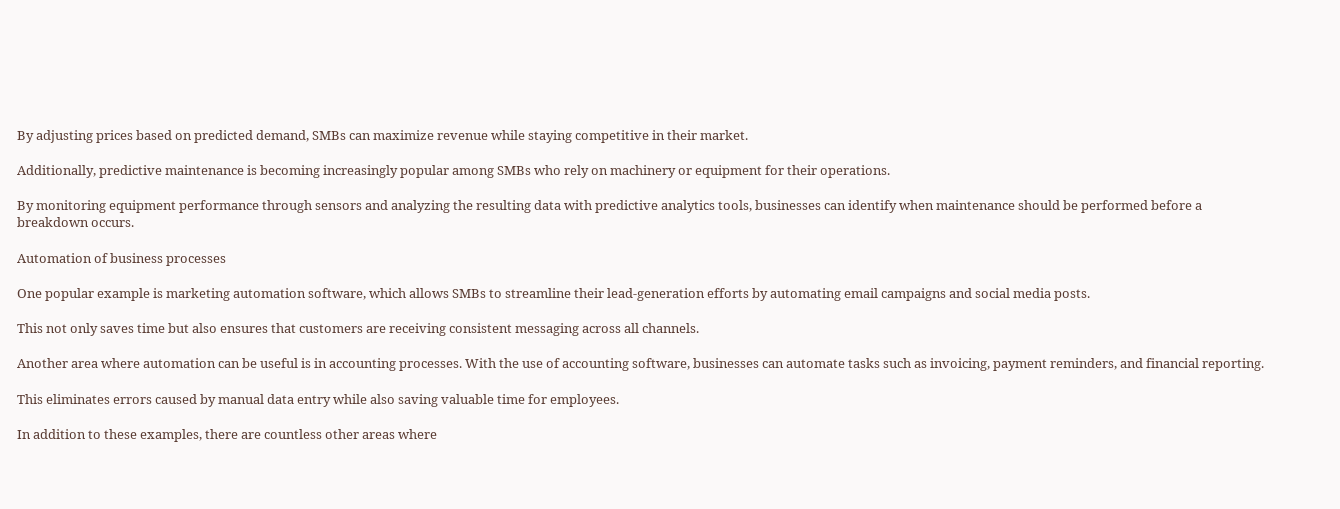By adjusting prices based on predicted demand, SMBs can maximize revenue while staying competitive in their market.

Additionally, predictive maintenance is becoming increasingly popular among SMBs who rely on machinery or equipment for their operations.

By monitoring equipment performance through sensors and analyzing the resulting data with predictive analytics tools, businesses can identify when maintenance should be performed before a breakdown occurs.

Automation of business processes

One popular example is marketing automation software, which allows SMBs to streamline their lead-generation efforts by automating email campaigns and social media posts.

This not only saves time but also ensures that customers are receiving consistent messaging across all channels.

Another area where automation can be useful is in accounting processes. With the use of accounting software, businesses can automate tasks such as invoicing, payment reminders, and financial reporting.

This eliminates errors caused by manual data entry while also saving valuable time for employees.

In addition to these examples, there are countless other areas where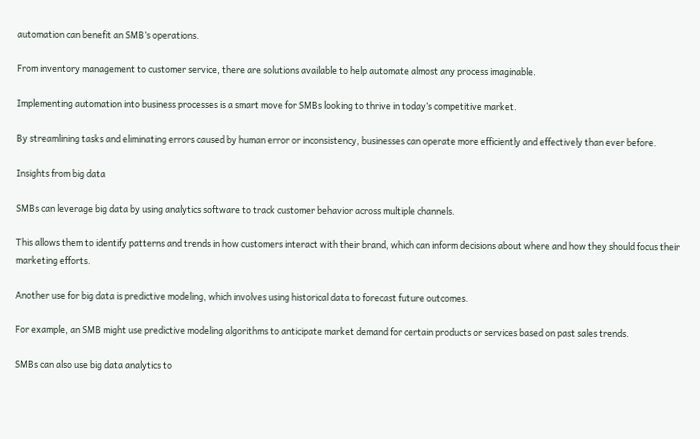automation can benefit an SMB’s operations.

From inventory management to customer service, there are solutions available to help automate almost any process imaginable.

Implementing automation into business processes is a smart move for SMBs looking to thrive in today’s competitive market.

By streamlining tasks and eliminating errors caused by human error or inconsistency, businesses can operate more efficiently and effectively than ever before.

Insights from big data

SMBs can leverage big data by using analytics software to track customer behavior across multiple channels.

This allows them to identify patterns and trends in how customers interact with their brand, which can inform decisions about where and how they should focus their marketing efforts.

Another use for big data is predictive modeling, which involves using historical data to forecast future outcomes.

For example, an SMB might use predictive modeling algorithms to anticipate market demand for certain products or services based on past sales trends.

SMBs can also use big data analytics to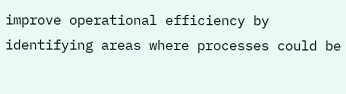improve operational efficiency by identifying areas where processes could be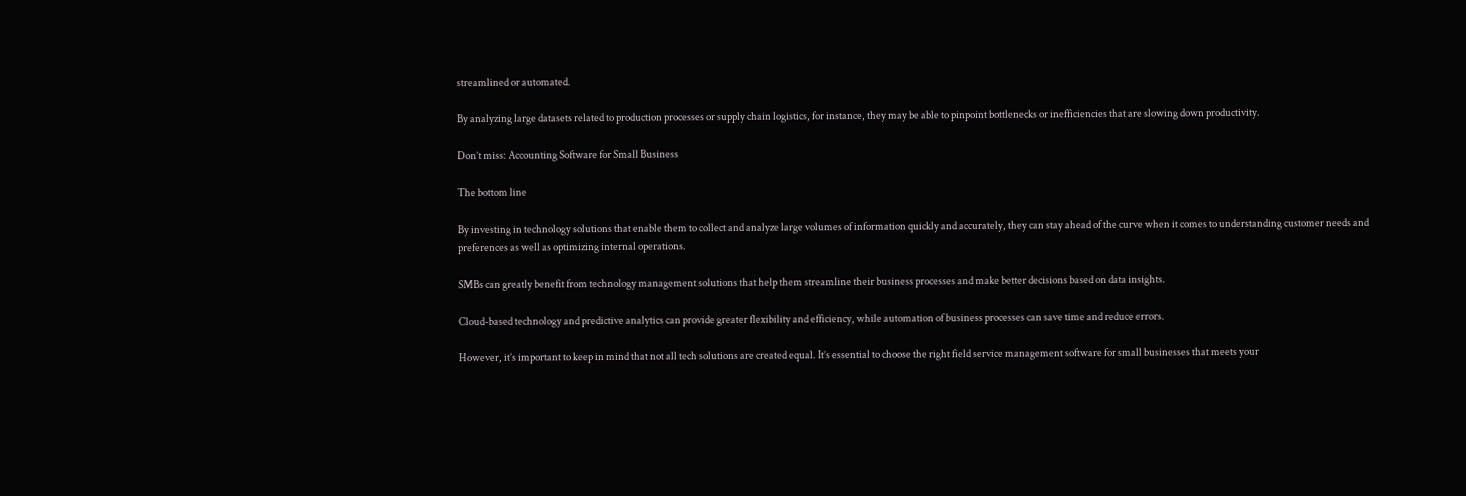streamlined or automated.

By analyzing large datasets related to production processes or supply chain logistics, for instance, they may be able to pinpoint bottlenecks or inefficiencies that are slowing down productivity.

Don’t miss: Accounting Software for Small Business

The bottom line

By investing in technology solutions that enable them to collect and analyze large volumes of information quickly and accurately, they can stay ahead of the curve when it comes to understanding customer needs and preferences as well as optimizing internal operations.

SMBs can greatly benefit from technology management solutions that help them streamline their business processes and make better decisions based on data insights.

Cloud-based technology and predictive analytics can provide greater flexibility and efficiency, while automation of business processes can save time and reduce errors.

However, it’s important to keep in mind that not all tech solutions are created equal. It’s essential to choose the right field service management software for small businesses that meets your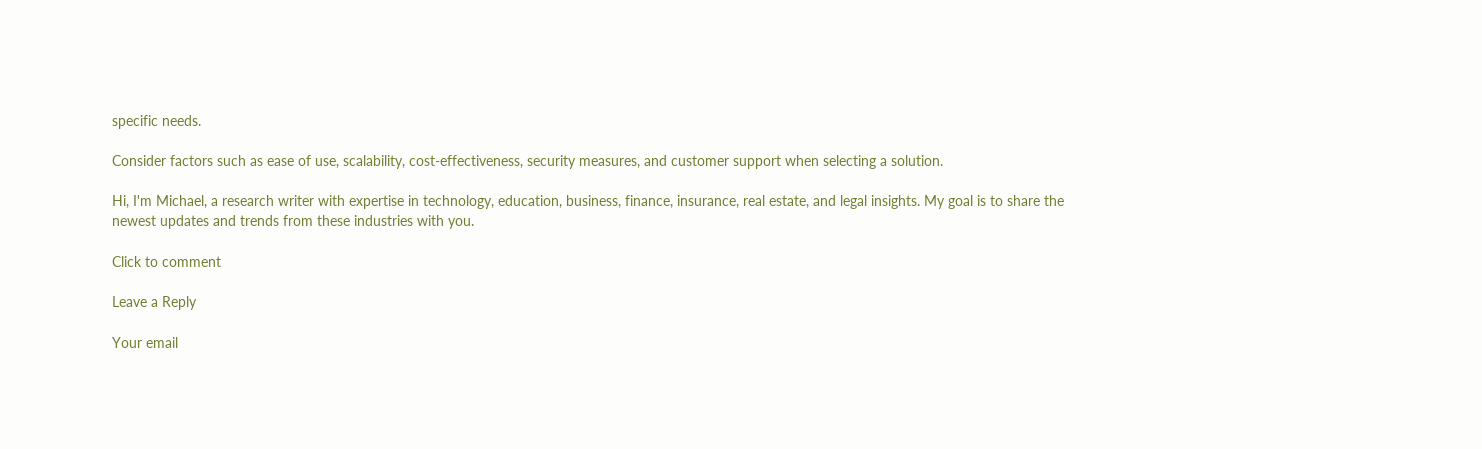specific needs.

Consider factors such as ease of use, scalability, cost-effectiveness, security measures, and customer support when selecting a solution.

Hi, I'm Michael, a research writer with expertise in technology, education, business, finance, insurance, real estate, and legal insights. My goal is to share the newest updates and trends from these industries with you.

Click to comment

Leave a Reply

Your email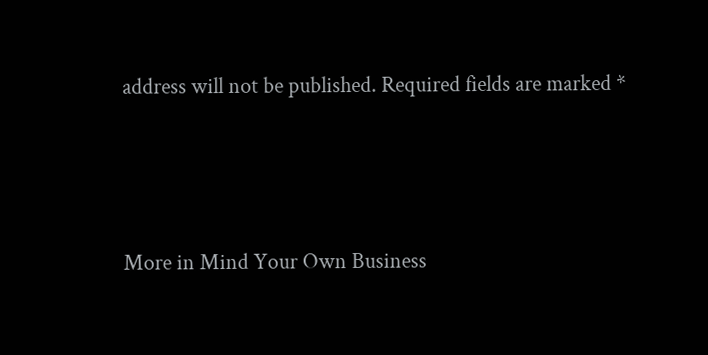address will not be published. Required fields are marked *




More in Mind Your Own Business